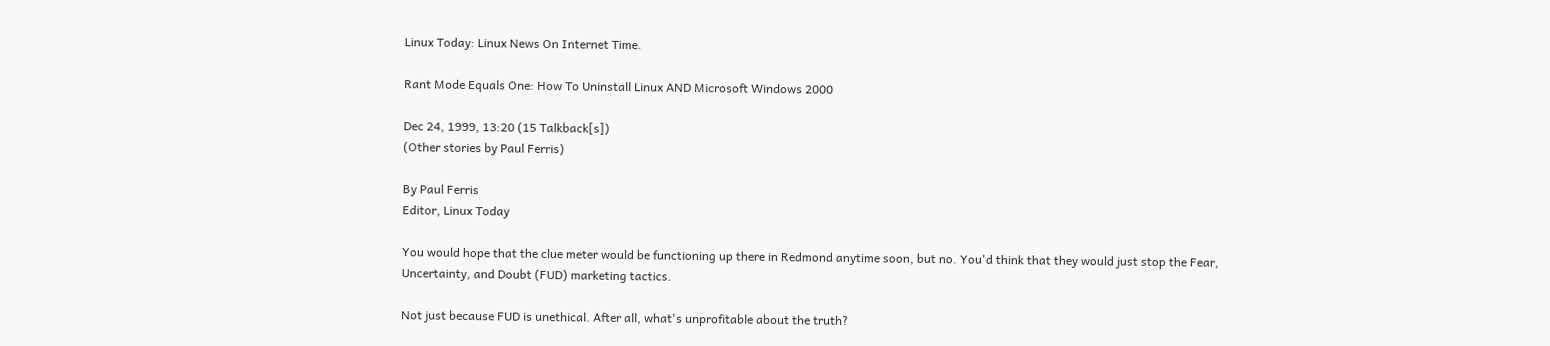Linux Today: Linux News On Internet Time.

Rant Mode Equals One: How To Uninstall Linux AND Microsoft Windows 2000

Dec 24, 1999, 13:20 (15 Talkback[s])
(Other stories by Paul Ferris)

By Paul Ferris
Editor, Linux Today

You would hope that the clue meter would be functioning up there in Redmond anytime soon, but no. You'd think that they would just stop the Fear, Uncertainty, and Doubt (FUD) marketing tactics.

Not just because FUD is unethical. After all, what's unprofitable about the truth?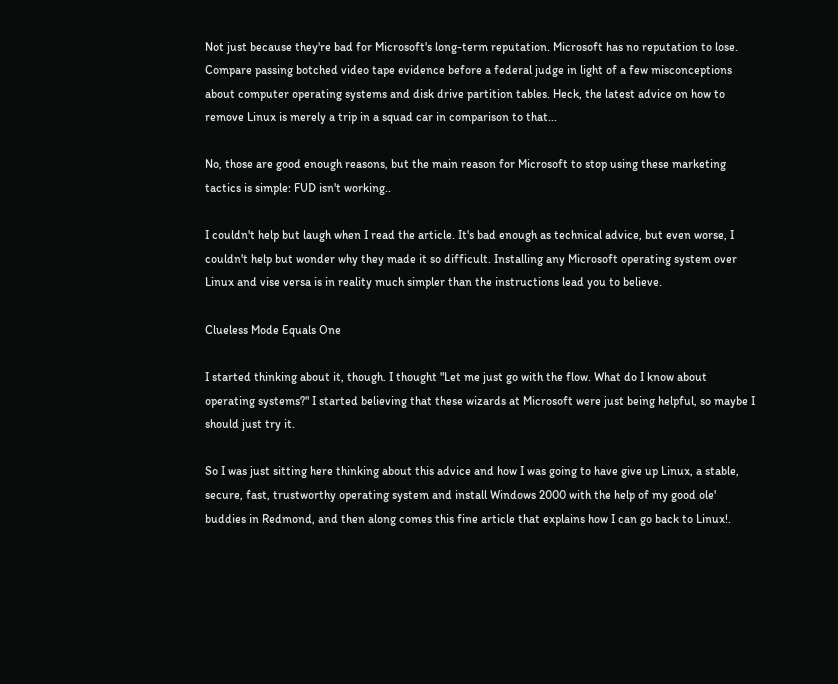Not just because they're bad for Microsoft's long-term reputation. Microsoft has no reputation to lose. Compare passing botched video tape evidence before a federal judge in light of a few misconceptions about computer operating systems and disk drive partition tables. Heck, the latest advice on how to remove Linux is merely a trip in a squad car in comparison to that...

No, those are good enough reasons, but the main reason for Microsoft to stop using these marketing tactics is simple: FUD isn't working..

I couldn't help but laugh when I read the article. It's bad enough as technical advice, but even worse, I couldn't help but wonder why they made it so difficult. Installing any Microsoft operating system over Linux and vise versa is in reality much simpler than the instructions lead you to believe.

Clueless Mode Equals One

I started thinking about it, though. I thought "Let me just go with the flow. What do I know about operating systems?" I started believing that these wizards at Microsoft were just being helpful, so maybe I should just try it.

So I was just sitting here thinking about this advice and how I was going to have give up Linux, a stable, secure, fast, trustworthy operating system and install Windows 2000 with the help of my good ole' buddies in Redmond, and then along comes this fine article that explains how I can go back to Linux!.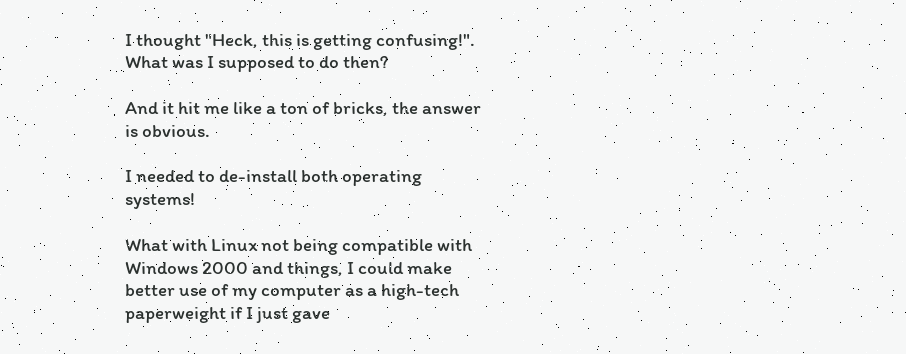I thought "Heck, this is getting confusing!". What was I supposed to do then?

And it hit me like a ton of bricks, the answer is obvious.

I needed to de-install both operating systems!

What with Linux not being compatible with Windows 2000 and things, I could make better use of my computer as a high-tech paperweight if I just gave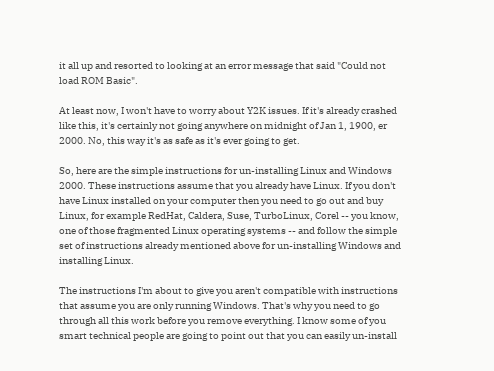it all up and resorted to looking at an error message that said "Could not load ROM Basic".

At least now, I won't have to worry about Y2K issues. If it's already crashed like this, it's certainly not going anywhere on midnight of Jan 1, 1900, er 2000. No, this way it's as safe as it's ever going to get.

So, here are the simple instructions for un-installing Linux and Windows 2000. These instructions assume that you already have Linux. If you don't have Linux installed on your computer then you need to go out and buy Linux, for example RedHat, Caldera, Suse, TurboLinux, Corel -- you know, one of those fragmented Linux operating systems -- and follow the simple set of instructions already mentioned above for un-installing Windows and installing Linux.

The instructions I'm about to give you aren't compatible with instructions that assume you are only running Windows. That's why you need to go through all this work before you remove everything. I know some of you smart technical people are going to point out that you can easily un-install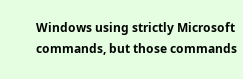Windows using strictly Microsoft commands, but those commands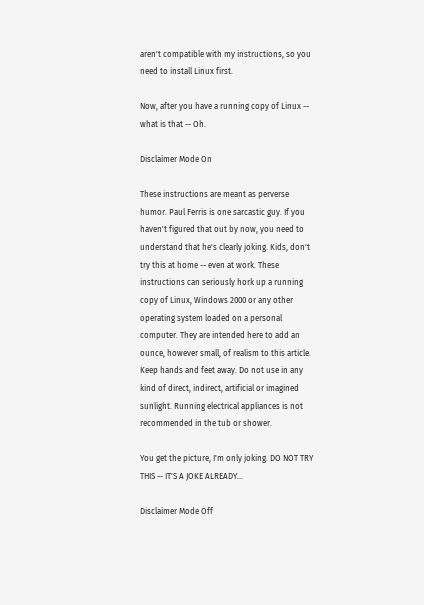aren't compatible with my instructions, so you need to install Linux first.

Now, after you have a running copy of Linux -- what is that -- Oh.

Disclaimer Mode On

These instructions are meant as perverse humor. Paul Ferris is one sarcastic guy. If you haven't figured that out by now, you need to understand that he's clearly joking. Kids, don't try this at home -- even at work. These instructions can seriously hork up a running copy of Linux, Windows 2000 or any other operating system loaded on a personal computer. They are intended here to add an ounce, however small, of realism to this article. Keep hands and feet away. Do not use in any kind of direct, indirect, artificial or imagined sunlight. Running electrical appliances is not recommended in the tub or shower.

You get the picture, I'm only joking. DO NOT TRY THIS -- IT'S A JOKE ALREADY...

Disclaimer Mode Off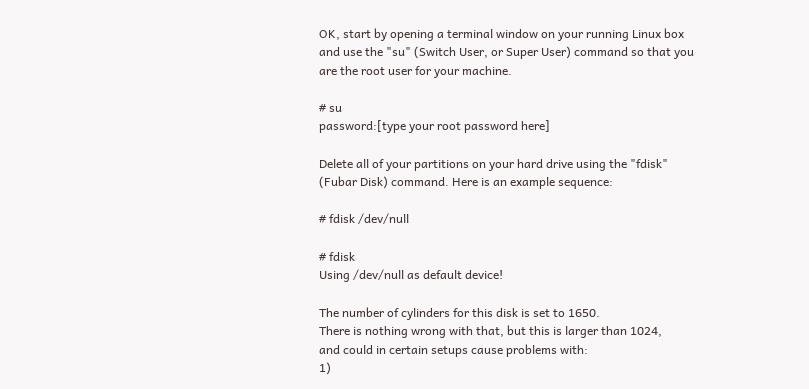OK, start by opening a terminal window on your running Linux box and use the "su" (Switch User, or Super User) command so that you are the root user for your machine.

# su
password:[type your root password here]

Delete all of your partitions on your hard drive using the "fdisk" (Fubar Disk) command. Here is an example sequence:

# fdisk /dev/null

# fdisk
Using /dev/null as default device!

The number of cylinders for this disk is set to 1650.
There is nothing wrong with that, but this is larger than 1024,
and could in certain setups cause problems with:
1)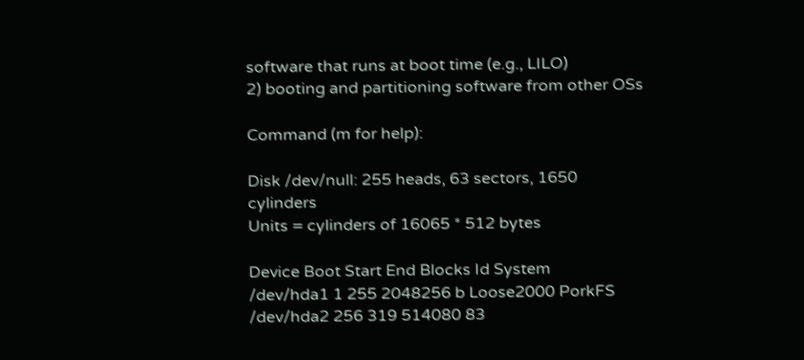software that runs at boot time (e.g., LILO)
2) booting and partitioning software from other OSs

Command (m for help):

Disk /dev/null: 255 heads, 63 sectors, 1650 cylinders
Units = cylinders of 16065 * 512 bytes

Device Boot Start End Blocks Id System
/dev/hda1 1 255 2048256 b Loose2000 PorkFS
/dev/hda2 256 319 514080 83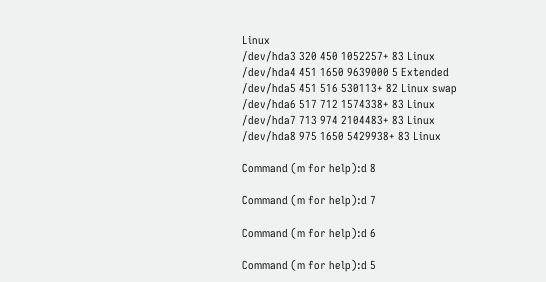Linux
/dev/hda3 320 450 1052257+ 83 Linux
/dev/hda4 451 1650 9639000 5 Extended
/dev/hda5 451 516 530113+ 82 Linux swap
/dev/hda6 517 712 1574338+ 83 Linux
/dev/hda7 713 974 2104483+ 83 Linux
/dev/hda8 975 1650 5429938+ 83 Linux

Command (m for help):d 8

Command (m for help):d 7

Command (m for help):d 6

Command (m for help):d 5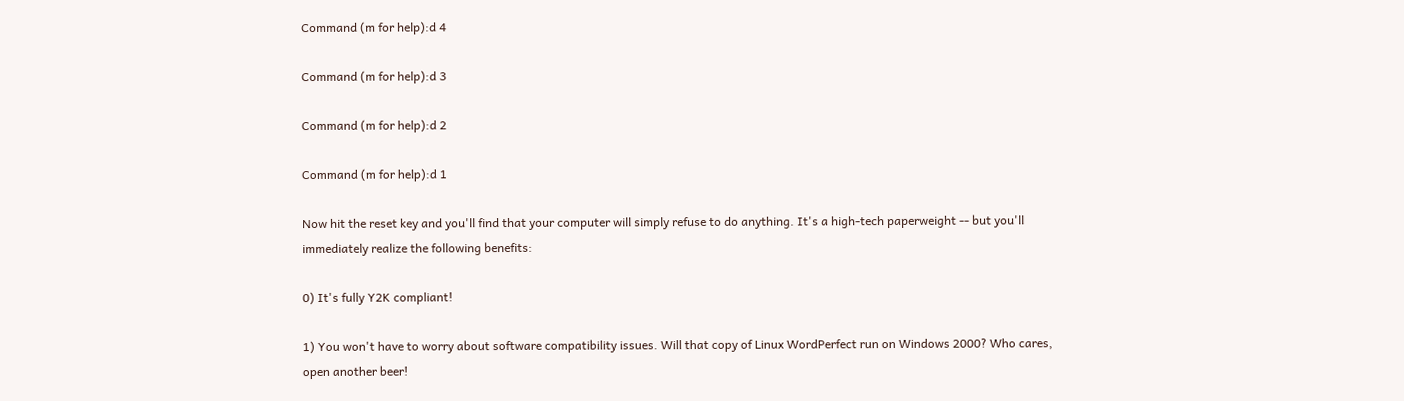Command (m for help):d 4

Command (m for help):d 3

Command (m for help):d 2

Command (m for help):d 1

Now hit the reset key and you'll find that your computer will simply refuse to do anything. It's a high-tech paperweight -- but you'll immediately realize the following benefits:

0) It's fully Y2K compliant!

1) You won't have to worry about software compatibility issues. Will that copy of Linux WordPerfect run on Windows 2000? Who cares, open another beer!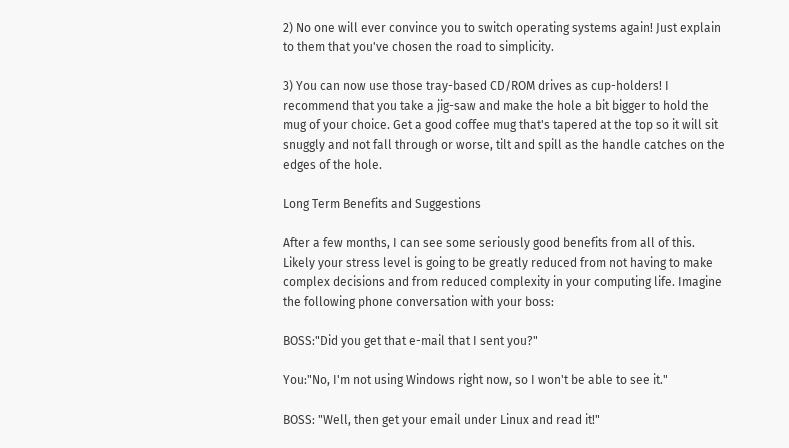2) No one will ever convince you to switch operating systems again! Just explain to them that you've chosen the road to simplicity.

3) You can now use those tray-based CD/ROM drives as cup-holders! I recommend that you take a jig-saw and make the hole a bit bigger to hold the mug of your choice. Get a good coffee mug that's tapered at the top so it will sit snuggly and not fall through or worse, tilt and spill as the handle catches on the edges of the hole.

Long Term Benefits and Suggestions

After a few months, I can see some seriously good benefits from all of this. Likely your stress level is going to be greatly reduced from not having to make complex decisions and from reduced complexity in your computing life. Imagine the following phone conversation with your boss:

BOSS:"Did you get that e-mail that I sent you?"

You:"No, I'm not using Windows right now, so I won't be able to see it."

BOSS: "Well, then get your email under Linux and read it!"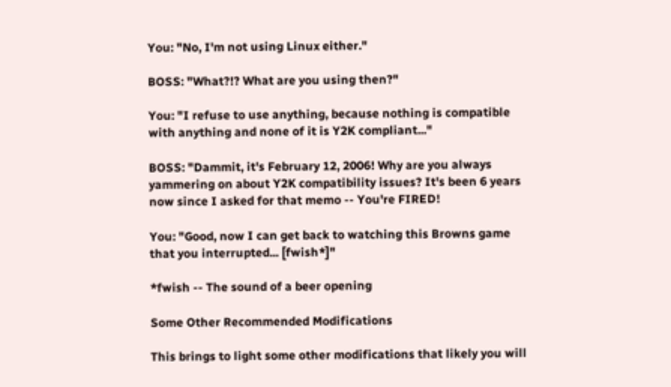You: "No, I'm not using Linux either."

BOSS: "What?!? What are you using then?"

You: "I refuse to use anything, because nothing is compatible with anything and none of it is Y2K compliant..."

BOSS: "Dammit, it's February 12, 2006! Why are you always yammering on about Y2K compatibility issues? It's been 6 years now since I asked for that memo -- You're FIRED!

You: "Good, now I can get back to watching this Browns game that you interrupted... [fwish*]"

*fwish -- The sound of a beer opening

Some Other Recommended Modifications

This brings to light some other modifications that likely you will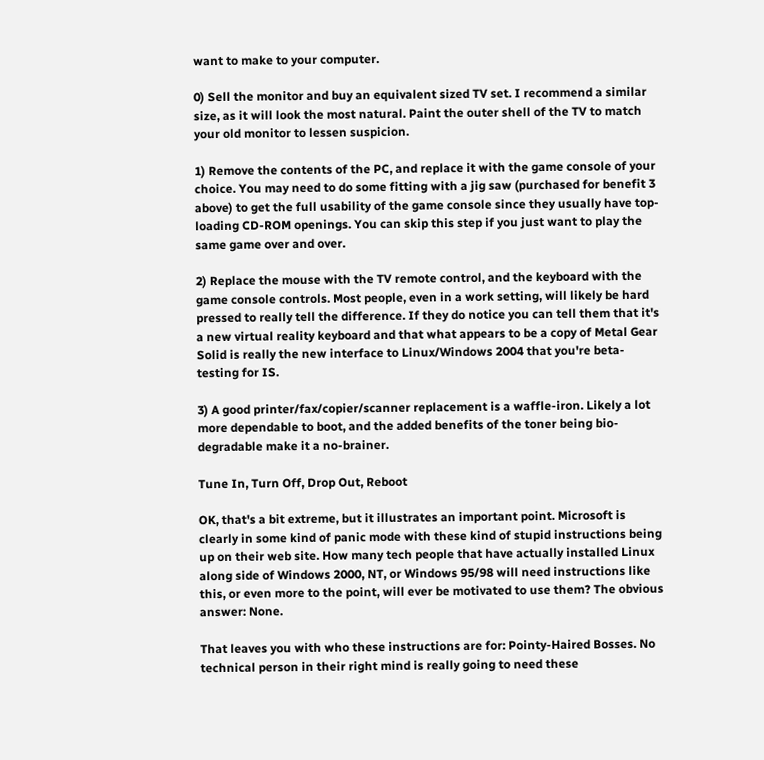want to make to your computer.

0) Sell the monitor and buy an equivalent sized TV set. I recommend a similar size, as it will look the most natural. Paint the outer shell of the TV to match your old monitor to lessen suspicion.

1) Remove the contents of the PC, and replace it with the game console of your choice. You may need to do some fitting with a jig saw (purchased for benefit 3 above) to get the full usability of the game console since they usually have top-loading CD-ROM openings. You can skip this step if you just want to play the same game over and over.

2) Replace the mouse with the TV remote control, and the keyboard with the game console controls. Most people, even in a work setting, will likely be hard pressed to really tell the difference. If they do notice you can tell them that it's a new virtual reality keyboard and that what appears to be a copy of Metal Gear Solid is really the new interface to Linux/Windows 2004 that you're beta-testing for IS.

3) A good printer/fax/copier/scanner replacement is a waffle-iron. Likely a lot more dependable to boot, and the added benefits of the toner being bio-degradable make it a no-brainer.

Tune In, Turn Off, Drop Out, Reboot

OK, that's a bit extreme, but it illustrates an important point. Microsoft is clearly in some kind of panic mode with these kind of stupid instructions being up on their web site. How many tech people that have actually installed Linux along side of Windows 2000, NT, or Windows 95/98 will need instructions like this, or even more to the point, will ever be motivated to use them? The obvious answer: None.

That leaves you with who these instructions are for: Pointy-Haired Bosses. No technical person in their right mind is really going to need these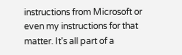instructions from Microsoft or even my instructions for that matter. It's all part of a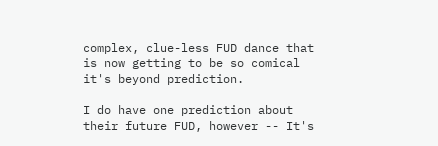complex, clue-less FUD dance that is now getting to be so comical it's beyond prediction.

I do have one prediction about their future FUD, however -- It's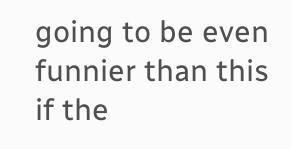going to be even funnier than this if the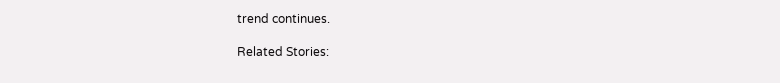trend continues.

Related Stories: